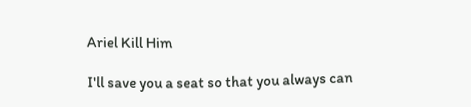Ariel Kill Him

I'll save you a seat so that you always can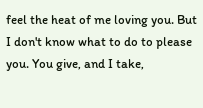feel the heat of me loving you. But I don't know what to do to please you. You give, and I take,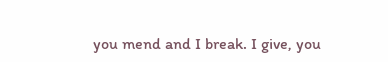you mend and I break. I give, you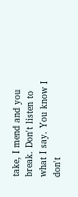take, I mend and you break. Don't listen to what I say. You know I don't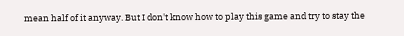mean half of it anyway. But I don't know how to play this game and try to stay the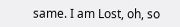same. I am Lost, oh, so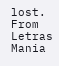lost. From Letras Mania